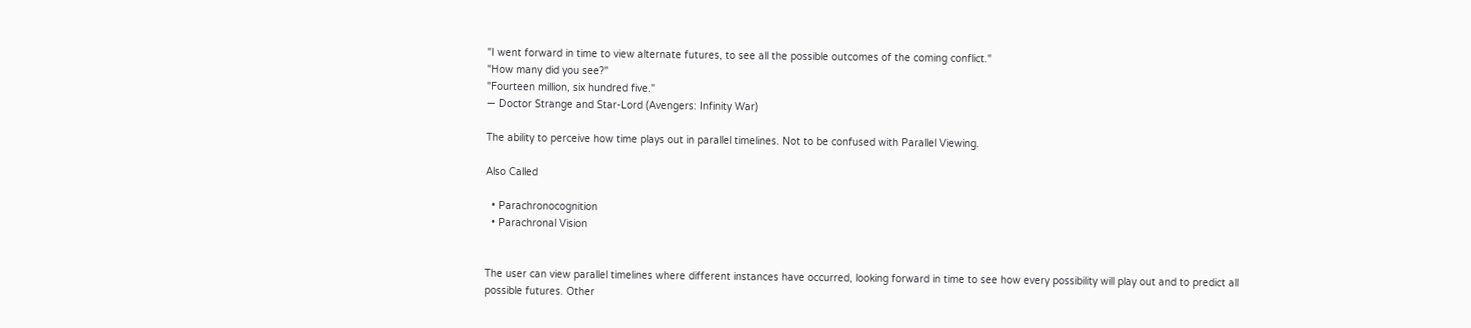"I went forward in time to view alternate futures, to see all the possible outcomes of the coming conflict."
"How many did you see?"
"Fourteen million, six hundred five."
― Doctor Strange and Star-Lord (Avengers: Infinity War)

The ability to perceive how time plays out in parallel timelines. Not to be confused with Parallel Viewing.

Also Called

  • Parachronocognition
  • Parachronal Vision


The user can view parallel timelines where different instances have occurred, looking forward in time to see how every possibility will play out and to predict all possible futures. Other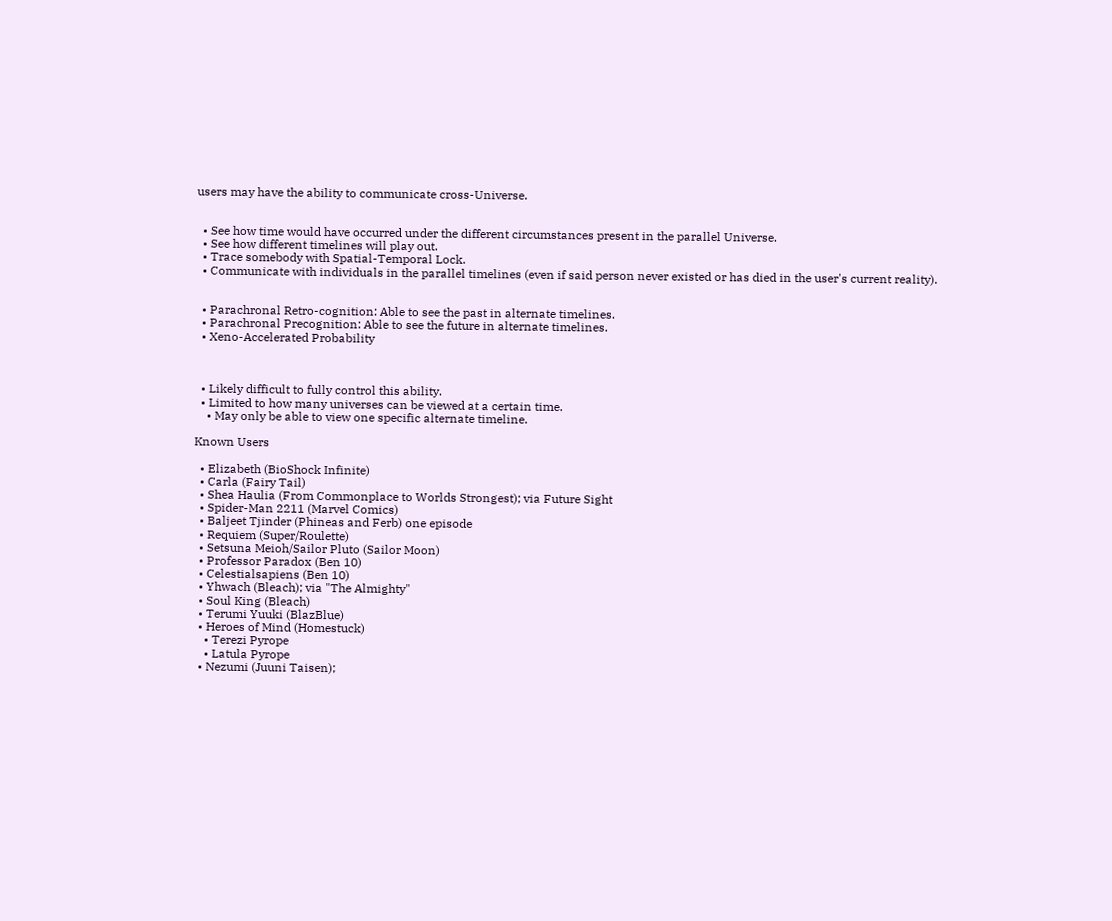users may have the ability to communicate cross-Universe.


  • See how time would have occurred under the different circumstances present in the parallel Universe.
  • See how different timelines will play out.
  • Trace somebody with Spatial-Temporal Lock.
  • Communicate with individuals in the parallel timelines (even if said person never existed or has died in the user's current reality).


  • Parachronal Retro-cognition: Able to see the past in alternate timelines.
  • Parachronal Precognition: Able to see the future in alternate timelines.
  • Xeno-Accelerated Probability



  • Likely difficult to fully control this ability.
  • Limited to how many universes can be viewed at a certain time.
    • May only be able to view one specific alternate timeline.

Known Users

  • Elizabeth (BioShock Infinite)
  • Carla (Fairy Tail)
  • Shea Haulia (From Commonplace to Worlds Strongest); via Future Sight
  • Spider-Man 2211 (Marvel Comics)
  • Baljeet Tjinder (Phineas and Ferb) one episode
  • Requiem (Super/Roulette)
  • Setsuna Meioh/Sailor Pluto (Sailor Moon)
  • Professor Paradox (Ben 10)
  • Celestialsapiens (Ben 10)
  • Yhwach (Bleach); via "The Almighty"
  • Soul King (Bleach)
  • Terumi Yuuki (BlazBlue)
  • Heroes of Mind (Homestuck)
    • Terezi Pyrope
    • Latula Pyrope
  • Nezumi (Juuni Taisen);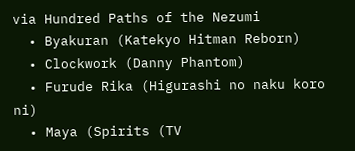via Hundred Paths of the Nezumi
  • Byakuran (Katekyo Hitman Reborn)
  • Clockwork (Danny Phantom)
  • Furude Rika (Higurashi no naku koro ni)
  • Maya (Spirits (TV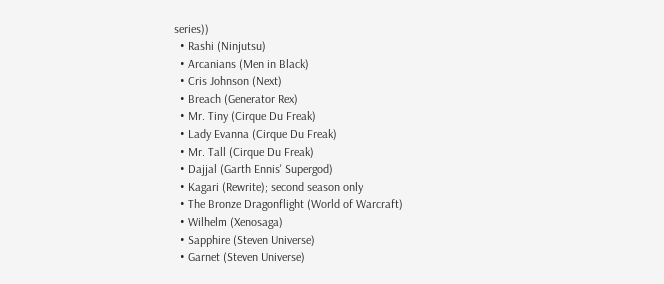series))
  • Rashi (Ninjutsu)
  • Arcanians (Men in Black)
  • Cris Johnson (Next)
  • Breach (Generator Rex)
  • Mr. Tiny (Cirque Du Freak)
  • Lady Evanna (Cirque Du Freak)
  • Mr. Tall (Cirque Du Freak)
  • Dajjal (Garth Ennis' Supergod)
  • Kagari (Rewrite); second season only
  • The Bronze Dragonflight (World of Warcraft)
  • Wilhelm (Xenosaga)
  • Sapphire (Steven Universe)
  • Garnet (Steven Universe)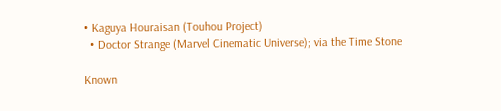• Kaguya Houraisan (Touhou Project)
  • Doctor Strange (Marvel Cinematic Universe); via the Time Stone

Known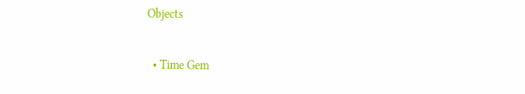Objects

  • Time Gem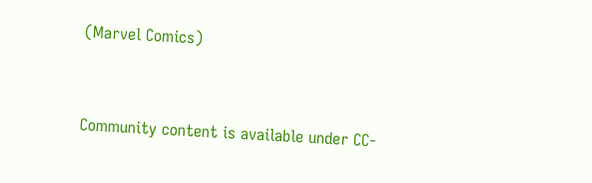(Marvel Comics)


Community content is available under CC-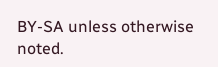BY-SA unless otherwise noted.